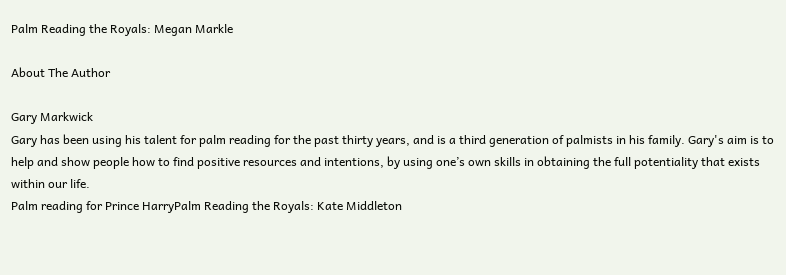Palm Reading the Royals: Megan Markle

About The Author

Gary Markwick
Gary has been using his talent for palm reading for the past thirty years, and is a third generation of palmists in his family. Gary's aim is to help and show people how to find positive resources and intentions, by using one’s own skills in obtaining the full potentiality that exists within our life.
Palm reading for Prince HarryPalm Reading the Royals: Kate Middleton